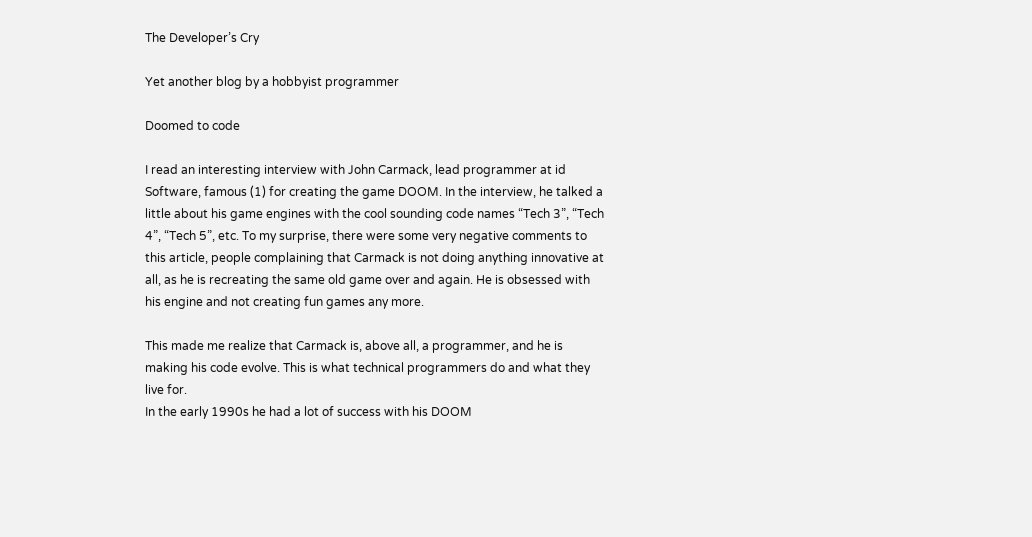The Developer’s Cry

Yet another blog by a hobbyist programmer

Doomed to code

I read an interesting interview with John Carmack, lead programmer at id Software, famous (1) for creating the game DOOM. In the interview, he talked a little about his game engines with the cool sounding code names “Tech 3”, “Tech 4”, “Tech 5”, etc. To my surprise, there were some very negative comments to this article, people complaining that Carmack is not doing anything innovative at all, as he is recreating the same old game over and again. He is obsessed with his engine and not creating fun games any more.

This made me realize that Carmack is, above all, a programmer, and he is making his code evolve. This is what technical programmers do and what they live for.
In the early 1990s he had a lot of success with his DOOM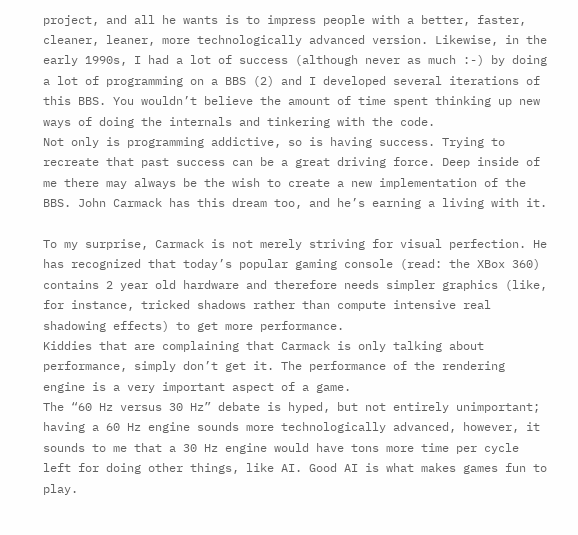project, and all he wants is to impress people with a better, faster, cleaner, leaner, more technologically advanced version. Likewise, in the early 1990s, I had a lot of success (although never as much :-) by doing a lot of programming on a BBS (2) and I developed several iterations of this BBS. You wouldn’t believe the amount of time spent thinking up new ways of doing the internals and tinkering with the code.
Not only is programming addictive, so is having success. Trying to recreate that past success can be a great driving force. Deep inside of me there may always be the wish to create a new implementation of the BBS. John Carmack has this dream too, and he’s earning a living with it.

To my surprise, Carmack is not merely striving for visual perfection. He has recognized that today’s popular gaming console (read: the XBox 360) contains 2 year old hardware and therefore needs simpler graphics (like, for instance, tricked shadows rather than compute intensive real shadowing effects) to get more performance.
Kiddies that are complaining that Carmack is only talking about performance, simply don’t get it. The performance of the rendering engine is a very important aspect of a game.
The “60 Hz versus 30 Hz” debate is hyped, but not entirely unimportant; having a 60 Hz engine sounds more technologically advanced, however, it sounds to me that a 30 Hz engine would have tons more time per cycle left for doing other things, like AI. Good AI is what makes games fun to play.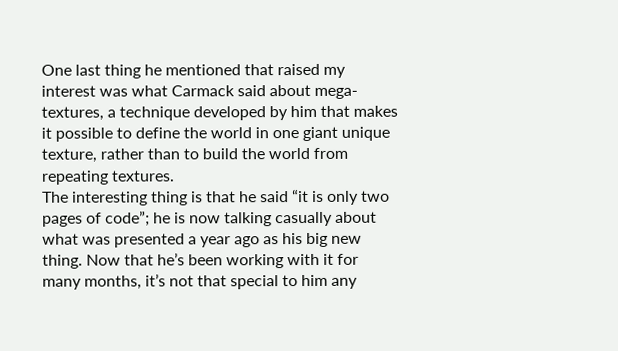One last thing he mentioned that raised my interest was what Carmack said about mega-textures, a technique developed by him that makes it possible to define the world in one giant unique texture, rather than to build the world from repeating textures.
The interesting thing is that he said “it is only two pages of code”; he is now talking casually about what was presented a year ago as his big new thing. Now that he’s been working with it for many months, it’s not that special to him any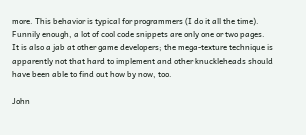more. This behavior is typical for programmers (I do it all the time).
Funnily enough, a lot of cool code snippets are only one or two pages.
It is also a jab at other game developers; the mega-texture technique is apparently not that hard to implement and other knuckleheads should have been able to find out how by now, too.

John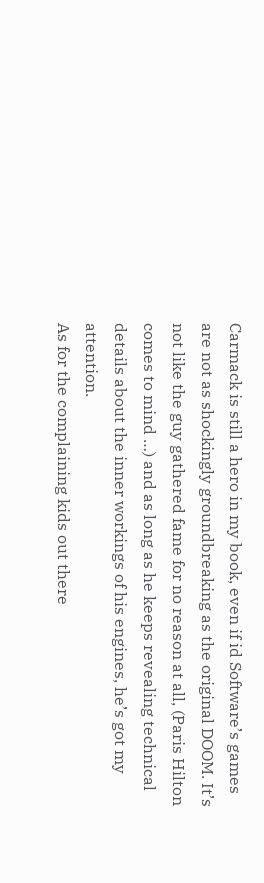Carmack is still a hero in my book, even if id Software’s games are not as shockingly groundbreaking as the original DOOM. It’s not like the guy gathered fame for no reason at all, (Paris Hilton comes to mind …) and as long as he keeps revealing technical details about the inner workings of his engines, he’s got my attention.
As for the complaining kids out there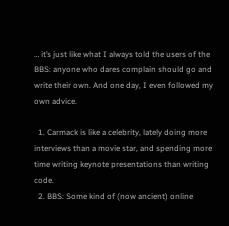… it’s just like what I always told the users of the BBS: anyone who dares complain should go and write their own. And one day, I even followed my own advice.

  1. Carmack is like a celebrity, lately doing more interviews than a movie star, and spending more time writing keynote presentations than writing code.
  2. BBS: Some kind of (now ancient) online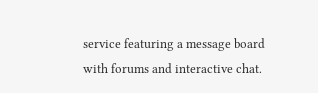service featuring a message board with forums and interactive chat.